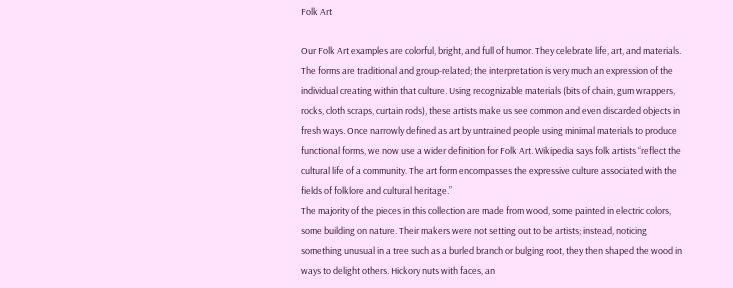Folk Art

Our Folk Art examples are colorful, bright, and full of humor. They celebrate life, art, and materials. The forms are traditional and group-related; the interpretation is very much an expression of the individual creating within that culture. Using recognizable materials (bits of chain, gum wrappers, rocks, cloth scraps, curtain rods), these artists make us see common and even discarded objects in fresh ways. Once narrowly defined as art by untrained people using minimal materials to produce functional forms, we now use a wider definition for Folk Art. Wikipedia says folk artists “reflect the cultural life of a community. The art form encompasses the expressive culture associated with the fields of folklore and cultural heritage.”
The majority of the pieces in this collection are made from wood, some painted in electric colors, some building on nature. Their makers were not setting out to be artists; instead, noticing something unusual in a tree such as a burled branch or bulging root, they then shaped the wood in ways to delight others. Hickory nuts with faces, an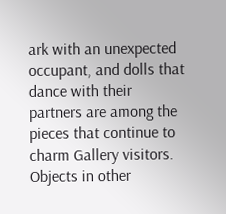ark with an unexpected occupant, and dolls that dance with their partners are among the pieces that continue to charm Gallery visitors. Objects in other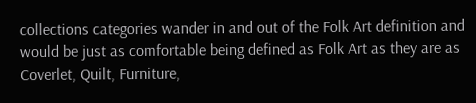collections categories wander in and out of the Folk Art definition and would be just as comfortable being defined as Folk Art as they are as Coverlet, Quilt, Furniture,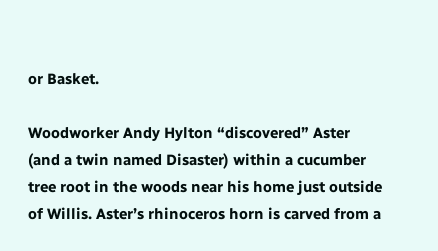or Basket.

Woodworker Andy Hylton “discovered” Aster (and a twin named Disaster) within a cucumber tree root in the woods near his home just outside of Willis. Aster’s rhinoceros horn is carved from a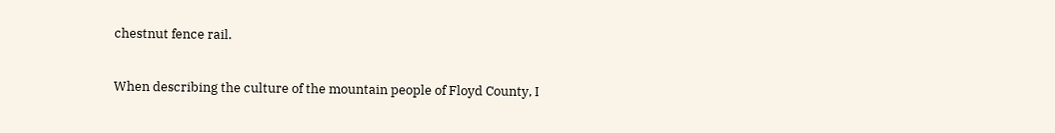chestnut fence rail.

When describing the culture of the mountain people of Floyd County, I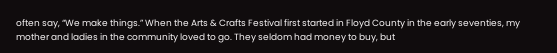often say, “We make things.” When the Arts & Crafts Festival first started in Floyd County in the early seventies, my mother and ladies in the community loved to go. They seldom had money to buy, but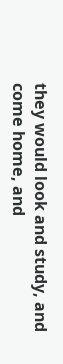they would look and study, and come home, and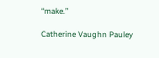“make.”

Catherine Vaughn Pauley